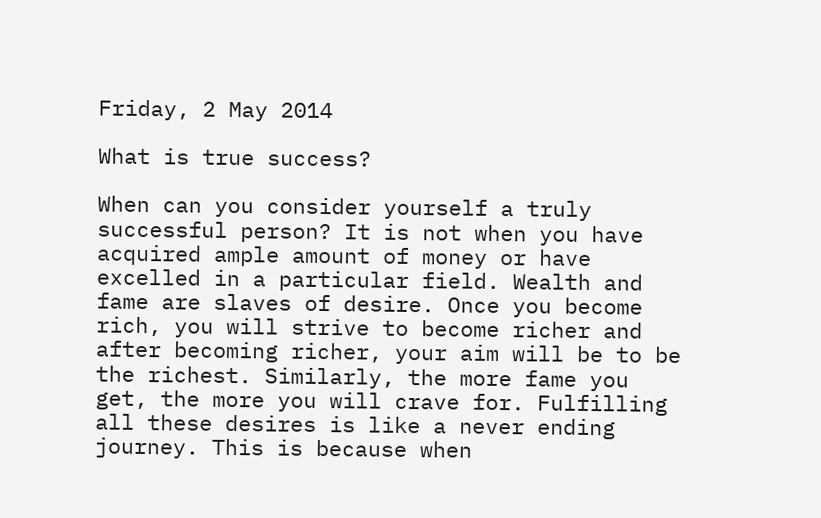Friday, 2 May 2014

What is true success?

When can you consider yourself a truly successful person? It is not when you have acquired ample amount of money or have excelled in a particular field. Wealth and fame are slaves of desire. Once you become rich, you will strive to become richer and after becoming richer, your aim will be to be the richest. Similarly, the more fame you get, the more you will crave for. Fulfilling all these desires is like a never ending journey. This is because when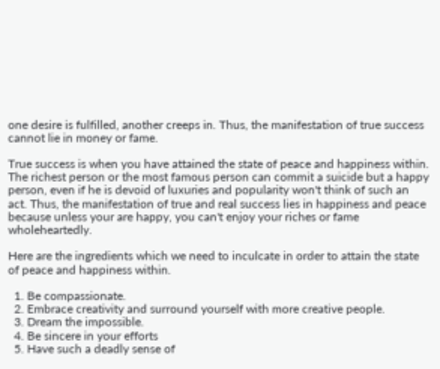one desire is fulfilled, another creeps in. Thus, the manifestation of true success cannot lie in money or fame.

True success is when you have attained the state of peace and happiness within. The richest person or the most famous person can commit a suicide but a happy person, even if he is devoid of luxuries and popularity won't think of such an act. Thus, the manifestation of true and real success lies in happiness and peace because unless your are happy, you can't enjoy your riches or fame wholeheartedly.

Here are the ingredients which we need to inculcate in order to attain the state of peace and happiness within.

  1. Be compassionate.
  2. Embrace creativity and surround yourself with more creative people.
  3. Dream the impossible.
  4. Be sincere in your efforts
  5. Have such a deadly sense of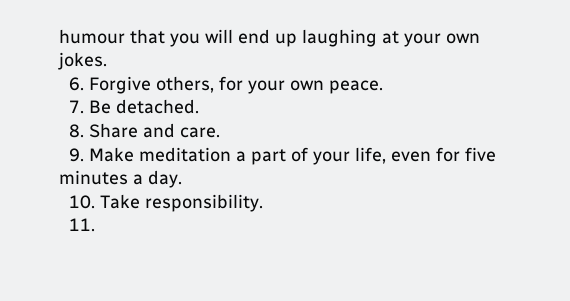humour that you will end up laughing at your own jokes.
  6. Forgive others, for your own peace.
  7. Be detached.
  8. Share and care.
  9. Make meditation a part of your life, even for five minutes a day.
  10. Take responsibility.
  11.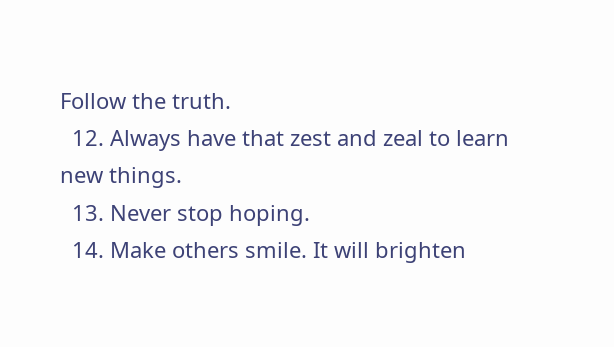Follow the truth.
  12. Always have that zest and zeal to learn new things.
  13. Never stop hoping.
  14. Make others smile. It will brighten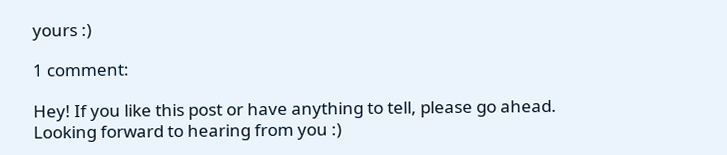yours :)

1 comment:

Hey! If you like this post or have anything to tell, please go ahead.
Looking forward to hearing from you :)